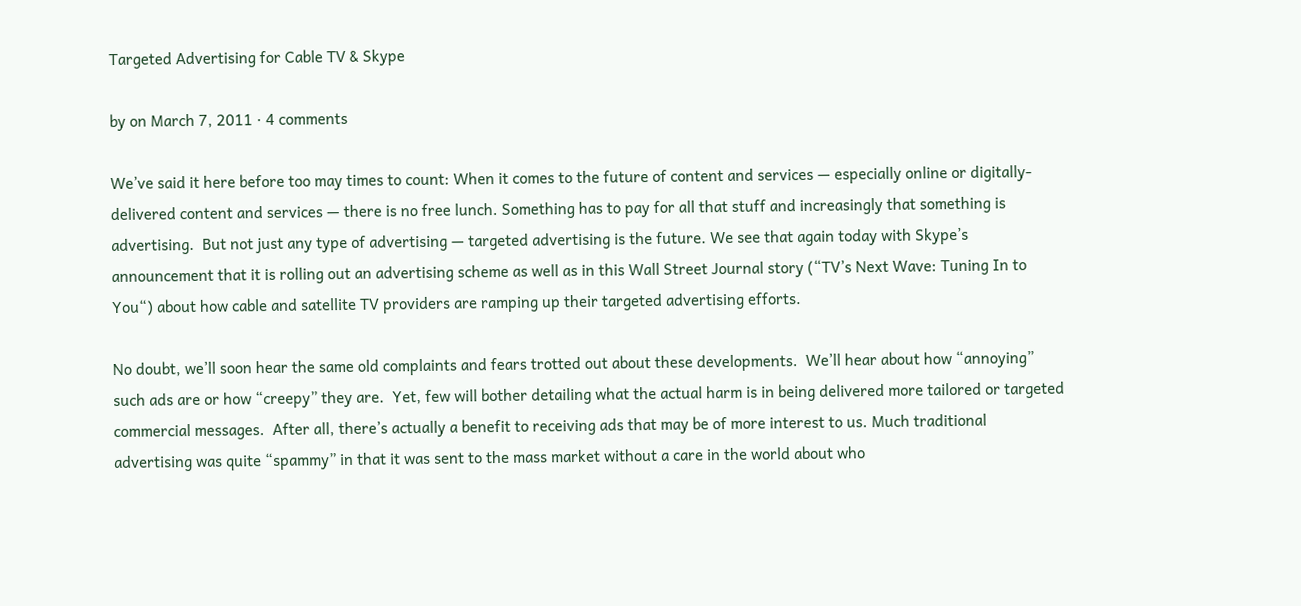Targeted Advertising for Cable TV & Skype

by on March 7, 2011 · 4 comments

We’ve said it here before too may times to count: When it comes to the future of content and services — especially online or digitally-delivered content and services — there is no free lunch. Something has to pay for all that stuff and increasingly that something is advertising.  But not just any type of advertising — targeted advertising is the future. We see that again today with Skype’s announcement that it is rolling out an advertising scheme as well as in this Wall Street Journal story (“TV’s Next Wave: Tuning In to You“) about how cable and satellite TV providers are ramping up their targeted advertising efforts.

No doubt, we’ll soon hear the same old complaints and fears trotted out about these developments.  We’ll hear about how “annoying” such ads are or how “creepy” they are.  Yet, few will bother detailing what the actual harm is in being delivered more tailored or targeted commercial messages.  After all, there’s actually a benefit to receiving ads that may be of more interest to us. Much traditional advertising was quite “spammy” in that it was sent to the mass market without a care in the world about who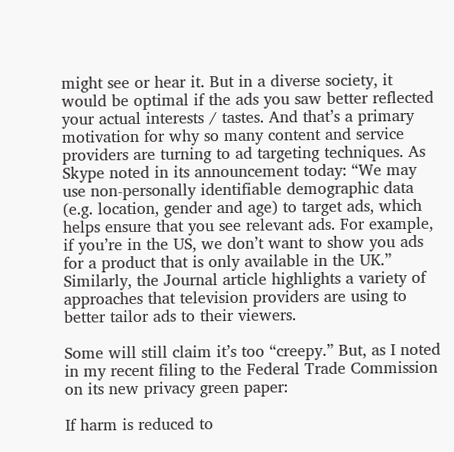might see or hear it. But in a diverse society, it would be optimal if the ads you saw better reflected your actual interests / tastes. And that’s a primary motivation for why so many content and service providers are turning to ad targeting techniques. As Skype noted in its announcement today: “We may use non-personally identifiable demographic data (e.g. location, gender and age) to target ads, which helps ensure that you see relevant ads. For example, if you’re in the US, we don’t want to show you ads for a product that is only available in the UK.”  Similarly, the Journal article highlights a variety of approaches that television providers are using to better tailor ads to their viewers.

Some will still claim it’s too “creepy.” But, as I noted in my recent filing to the Federal Trade Commission on its new privacy green paper:

If harm is reduced to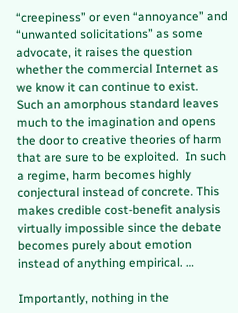“creepiness” or even “annoyance” and “unwanted solicitations” as some advocate, it raises the question whether the commercial Internet as we know it can continue to exist.  Such an amorphous standard leaves much to the imagination and opens the door to creative theories of harm that are sure to be exploited.  In such a regime, harm becomes highly conjectural instead of concrete. This makes credible cost-benefit analysis virtually impossible since the debate becomes purely about emotion instead of anything empirical. …

Importantly, nothing in the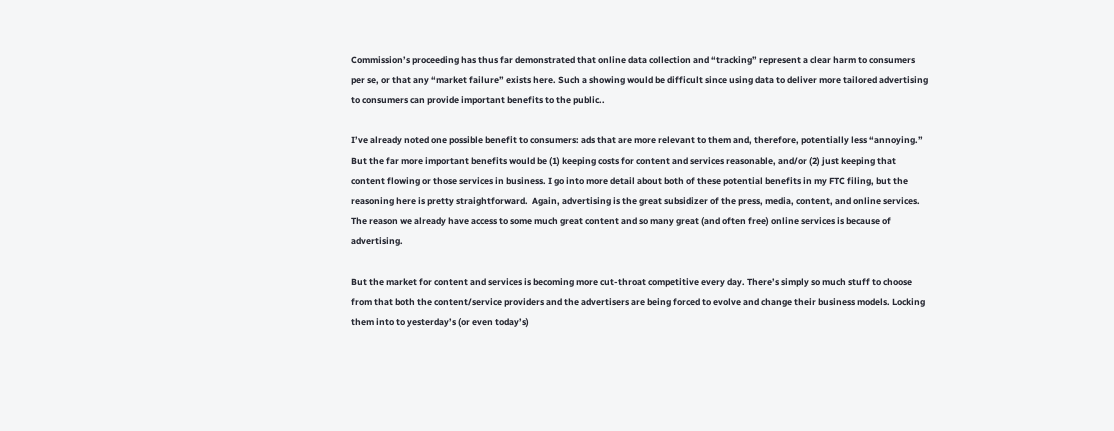Commission’s proceeding has thus far demonstrated that online data collection and “tracking” represent a clear harm to consumers per se, or that any “market failure” exists here. Such a showing would be difficult since using data to deliver more tailored advertising to consumers can provide important benefits to the public..

I’ve already noted one possible benefit to consumers: ads that are more relevant to them and, therefore, potentially less “annoying.” But the far more important benefits would be (1) keeping costs for content and services reasonable, and/or (2) just keeping that content flowing or those services in business. I go into more detail about both of these potential benefits in my FTC filing, but the reasoning here is pretty straightforward.  Again, advertising is the great subsidizer of the press, media, content, and online services. The reason we already have access to some much great content and so many great (and often free) online services is because of advertising.

But the market for content and services is becoming more cut-throat competitive every day. There’s simply so much stuff to choose from that both the content/service providers and the advertisers are being forced to evolve and change their business models. Locking them into to yesterday’s (or even today’s)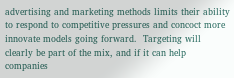advertising and marketing methods limits their ability to respond to competitive pressures and concoct more innovate models going forward.  Targeting will clearly be part of the mix, and if it can help companies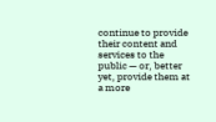continue to provide their content and services to the public — or, better yet, provide them at a more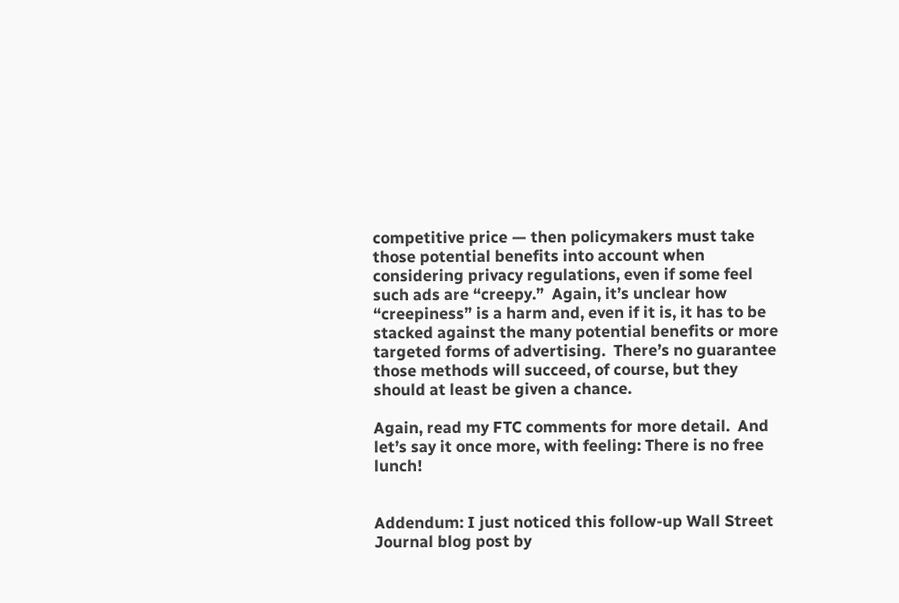competitive price — then policymakers must take those potential benefits into account when considering privacy regulations, even if some feel such ads are “creepy.”  Again, it’s unclear how “creepiness” is a harm and, even if it is, it has to be stacked against the many potential benefits or more targeted forms of advertising.  There’s no guarantee those methods will succeed, of course, but they should at least be given a chance.

Again, read my FTC comments for more detail.  And let’s say it once more, with feeling: There is no free lunch!


Addendum: I just noticed this follow-up Wall Street Journal blog post by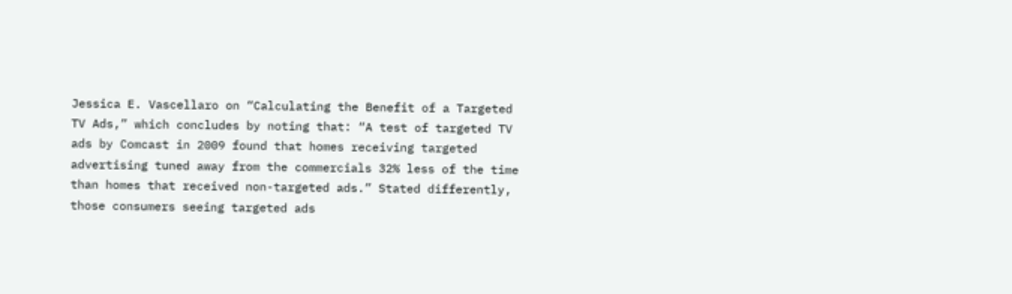Jessica E. Vascellaro on “Calculating the Benefit of a Targeted TV Ads,” which concludes by noting that: “A test of targeted TV ads by Comcast in 2009 found that homes receiving targeted advertising tuned away from the commercials 32% less of the time than homes that received non-targeted ads.” Stated differently, those consumers seeing targeted ads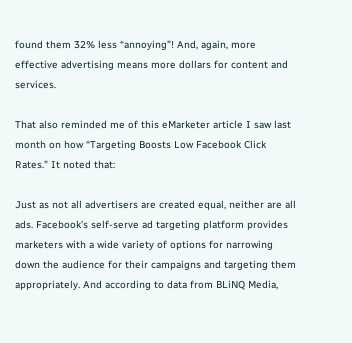found them 32% less “annoying”! And, again, more effective advertising means more dollars for content and services.

That also reminded me of this eMarketer article I saw last month on how “Targeting Boosts Low Facebook Click Rates.” It noted that:

Just as not all advertisers are created equal, neither are all ads. Facebook’s self-serve ad targeting platform provides marketers with a wide variety of options for narrowing down the audience for their campaigns and targeting them appropriately. And according to data from BLiNQ Media,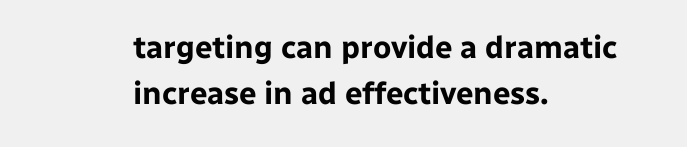targeting can provide a dramatic increase in ad effectiveness.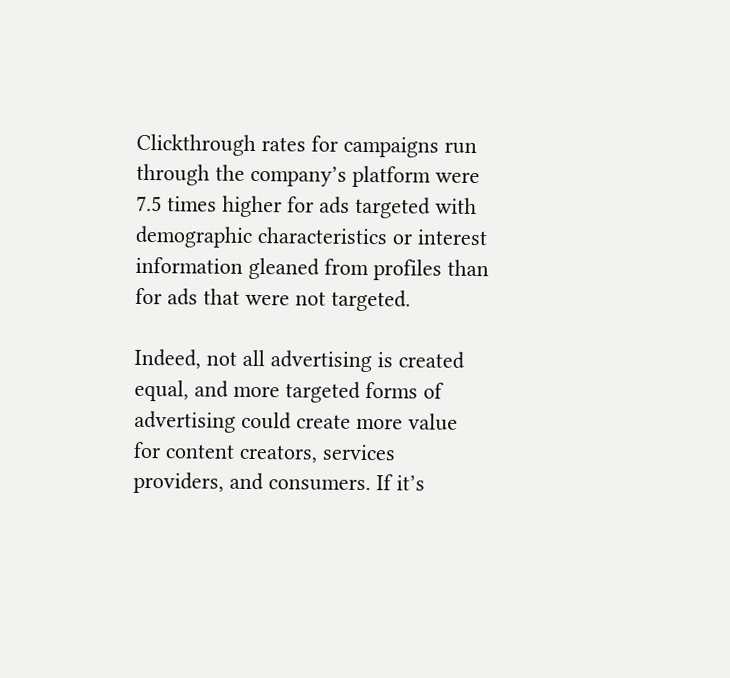Clickthrough rates for campaigns run through the company’s platform were 7.5 times higher for ads targeted with demographic characteristics or interest information gleaned from profiles than for ads that were not targeted.

Indeed, not all advertising is created equal, and more targeted forms of advertising could create more value for content creators, services providers, and consumers. If it’s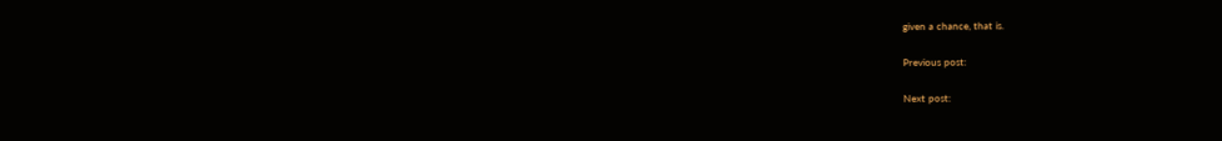given a chance, that is.

Previous post:

Next post: